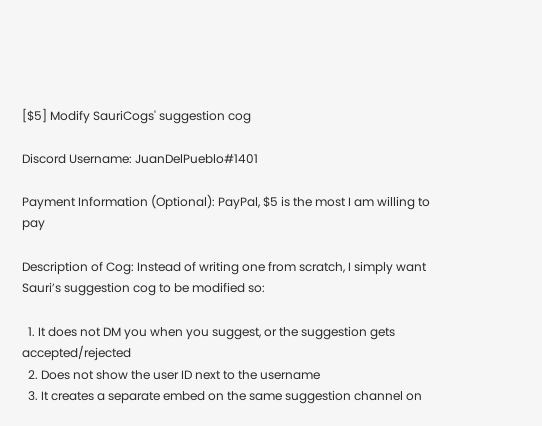[$5] Modify SauriCogs' suggestion cog

Discord Username: JuanDelPueblo#1401

Payment Information (Optional): PayPal, $5 is the most I am willing to pay

Description of Cog: Instead of writing one from scratch, I simply want Sauri’s suggestion cog to be modified so:

  1. It does not DM you when you suggest, or the suggestion gets accepted/rejected
  2. Does not show the user ID next to the username
  3. It creates a separate embed on the same suggestion channel on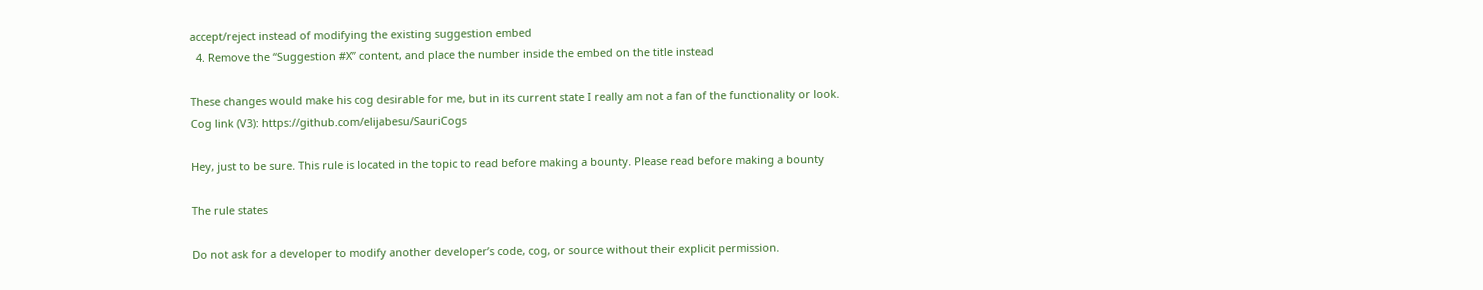accept/reject instead of modifying the existing suggestion embed
  4. Remove the “Suggestion #X” content, and place the number inside the embed on the title instead

These changes would make his cog desirable for me, but in its current state I really am not a fan of the functionality or look.
Cog link (V3): https://github.com/elijabesu/SauriCogs

Hey, just to be sure. This rule is located in the topic to read before making a bounty. Please read before making a bounty

The rule states

Do not ask for a developer to modify another developer’s code, cog, or source without their explicit permission.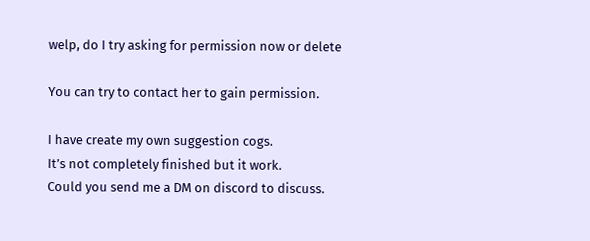welp, do I try asking for permission now or delete

You can try to contact her to gain permission.

I have create my own suggestion cogs.
It’s not completely finished but it work.
Could you send me a DM on discord to discuss.